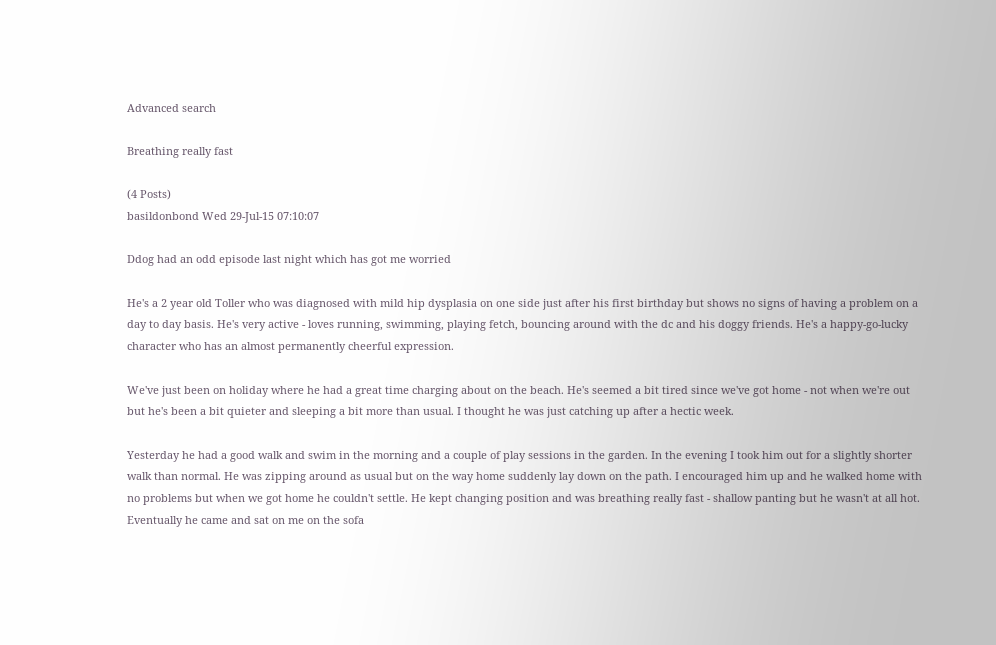Advanced search

Breathing really fast

(4 Posts)
basildonbond Wed 29-Jul-15 07:10:07

Ddog had an odd episode last night which has got me worried

He's a 2 year old Toller who was diagnosed with mild hip dysplasia on one side just after his first birthday but shows no signs of having a problem on a day to day basis. He's very active - loves running, swimming, playing fetch, bouncing around with the dc and his doggy friends. He's a happy-go-lucky character who has an almost permanently cheerful expression.

We've just been on holiday where he had a great time charging about on the beach. He's seemed a bit tired since we've got home - not when we're out but he's been a bit quieter and sleeping a bit more than usual. I thought he was just catching up after a hectic week.

Yesterday he had a good walk and swim in the morning and a couple of play sessions in the garden. In the evening I took him out for a slightly shorter walk than normal. He was zipping around as usual but on the way home suddenly lay down on the path. I encouraged him up and he walked home with no problems but when we got home he couldn't settle. He kept changing position and was breathing really fast - shallow panting but he wasn't at all hot. Eventually he came and sat on me on the sofa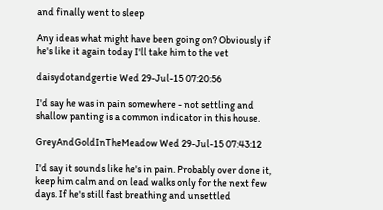and finally went to sleep

Any ideas what might have been going on? Obviously if he's like it again today I'll take him to the vet

daisydotandgertie Wed 29-Jul-15 07:20:56

I'd say he was in pain somewhere - not settling and shallow panting is a common indicator in this house.

GreyAndGoldInTheMeadow Wed 29-Jul-15 07:43:12

I'd say it sounds like he's in pain. Probably over done it, keep him calm and on lead walks only for the next few days. If he's still fast breathing and unsettled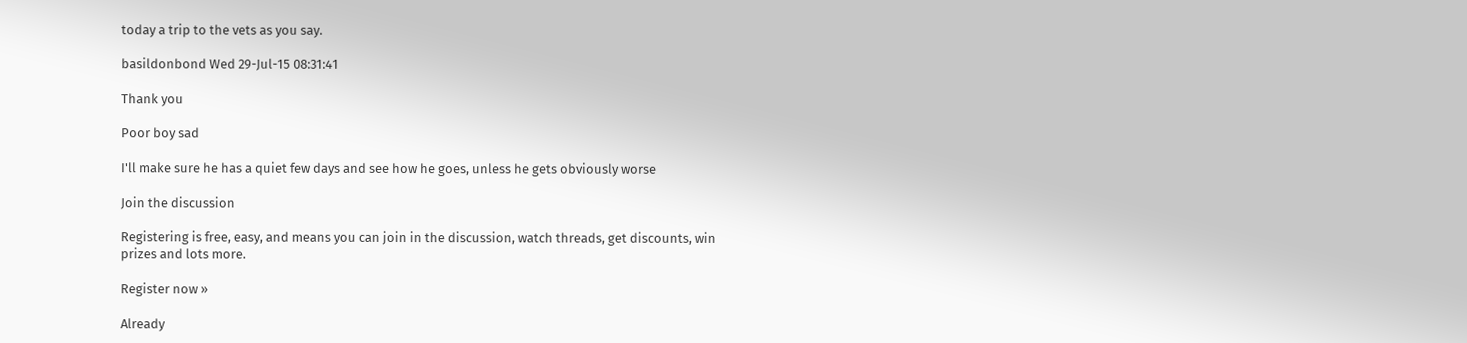today a trip to the vets as you say.

basildonbond Wed 29-Jul-15 08:31:41

Thank you

Poor boy sad

I'll make sure he has a quiet few days and see how he goes, unless he gets obviously worse

Join the discussion

Registering is free, easy, and means you can join in the discussion, watch threads, get discounts, win prizes and lots more.

Register now »

Already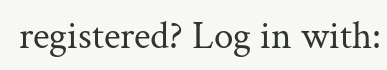registered? Log in with: